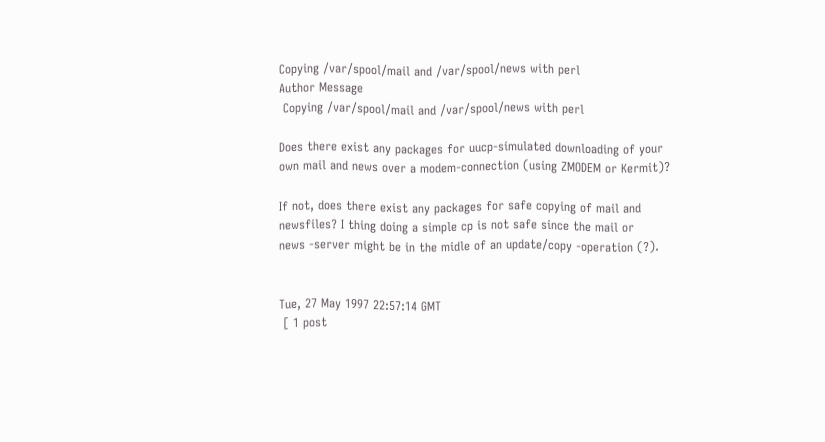Copying /var/spool/mail and /var/spool/news with perl
Author Message
 Copying /var/spool/mail and /var/spool/news with perl

Does there exist any packages for uucp-simulated downloading of your
own mail and news over a modem-connection (using ZMODEM or Kermit)?

If not, does there exist any packages for safe copying of mail and
newsfiles? I thing doing a simple cp is not safe since the mail or
news -server might be in the midle of an update/copy -operation (?).


Tue, 27 May 1997 22:57:14 GMT
 [ 1 post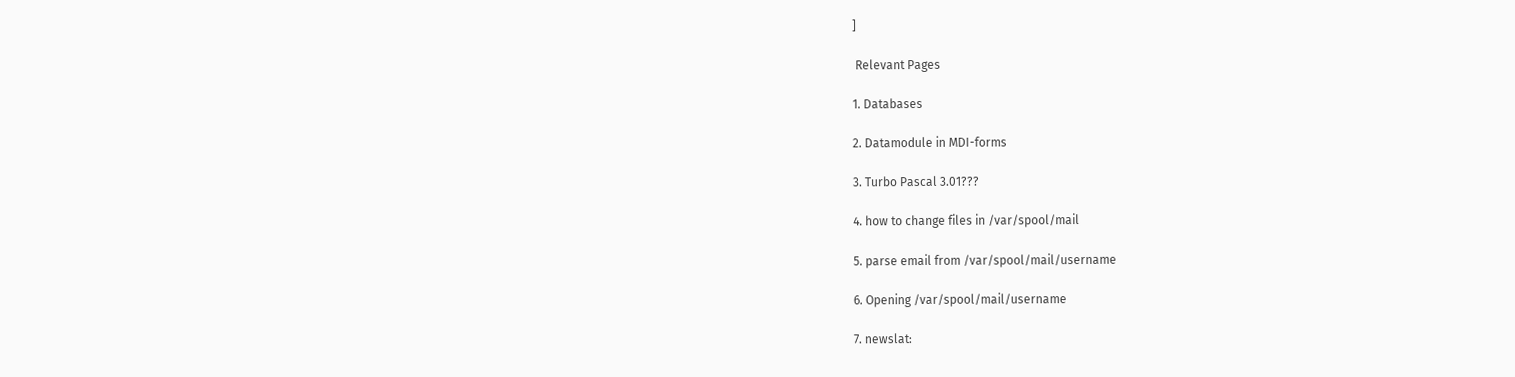]

 Relevant Pages

1. Databases

2. Datamodule in MDI-forms

3. Turbo Pascal 3.01???

4. how to change files in /var/spool/mail

5. parse email from /var/spool/mail/username

6. Opening /var/spool/mail/username

7. newslat: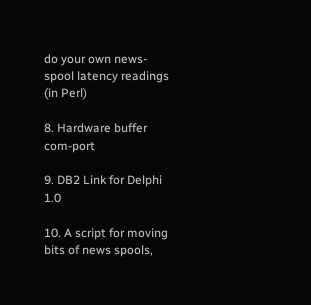do your own news-spool latency readings (in Perl)

8. Hardware buffer com-port

9. DB2 Link for Delphi 1.0

10. A script for moving bits of news spools,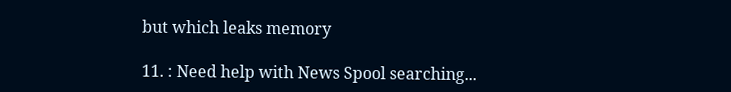but which leaks memory

11. : Need help with News Spool searching...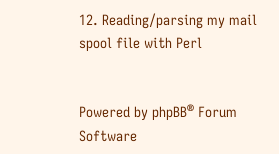12. Reading/parsing my mail spool file with Perl


Powered by phpBB® Forum Software